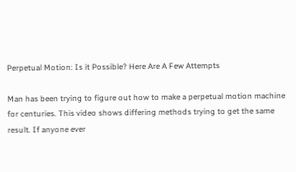Perpetual Motion: Is it Possible? Here Are A Few Attempts

Man has been trying to figure out how to make a perpetual motion machine for centuries. This video shows differing methods trying to get the same result. If anyone ever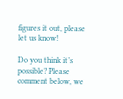figures it out, please let us know!

Do you think it’s possible? Please comment below, we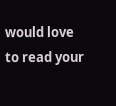would love to read your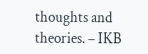thoughts and theories. – IKB